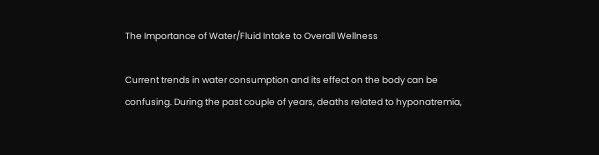The Importance of Water/Fluid Intake to Overall Wellness

Current trends in water consumption and its effect on the body can be confusing. During the past couple of years, deaths related to hyponatremia,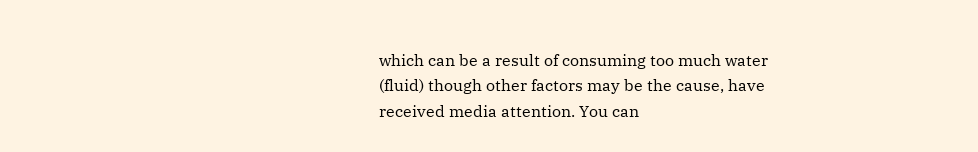which can be a result of consuming too much water (fluid) though other factors may be the cause, have received media attention. You can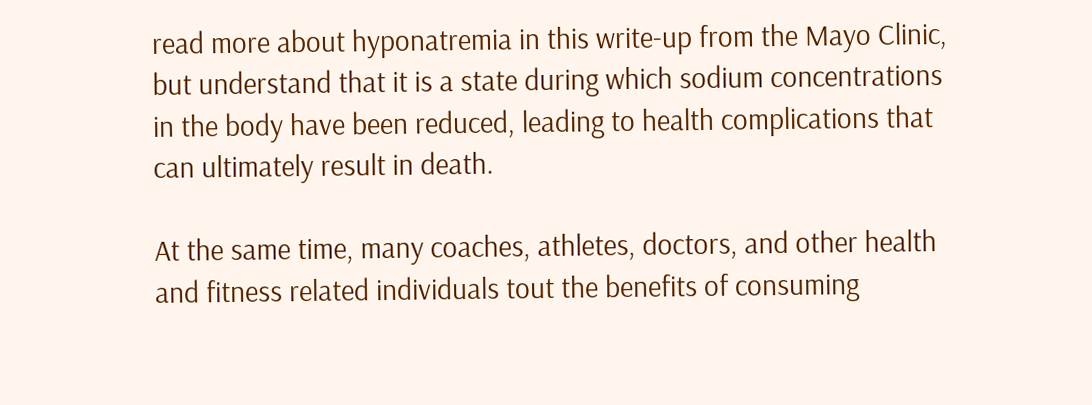read more about hyponatremia in this write-up from the Mayo Clinic, but understand that it is a state during which sodium concentrations in the body have been reduced, leading to health complications that can ultimately result in death.

At the same time, many coaches, athletes, doctors, and other health and fitness related individuals tout the benefits of consuming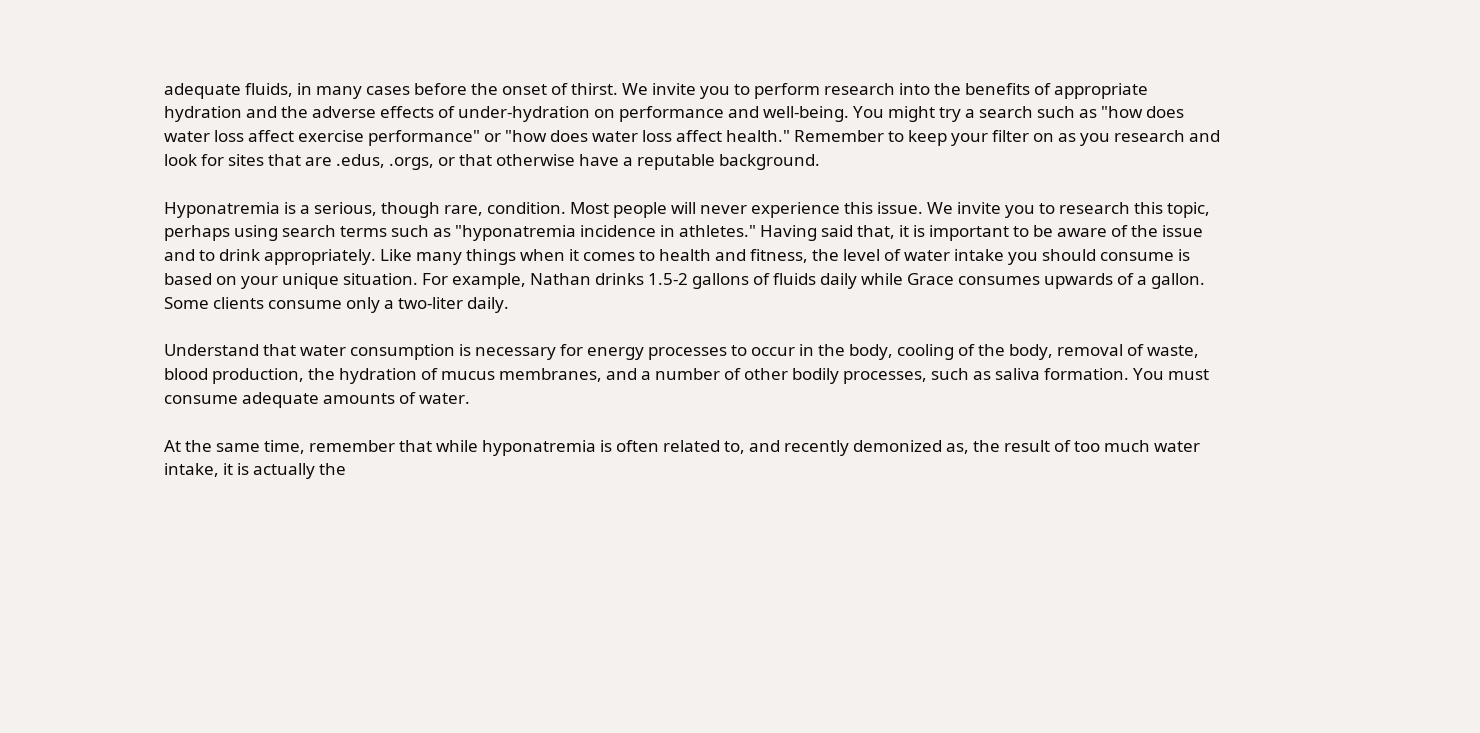adequate fluids, in many cases before the onset of thirst. We invite you to perform research into the benefits of appropriate hydration and the adverse effects of under-hydration on performance and well-being. You might try a search such as "how does water loss affect exercise performance" or "how does water loss affect health." Remember to keep your filter on as you research and look for sites that are .edus, .orgs, or that otherwise have a reputable background.

Hyponatremia is a serious, though rare, condition. Most people will never experience this issue. We invite you to research this topic, perhaps using search terms such as "hyponatremia incidence in athletes." Having said that, it is important to be aware of the issue and to drink appropriately. Like many things when it comes to health and fitness, the level of water intake you should consume is based on your unique situation. For example, Nathan drinks 1.5-2 gallons of fluids daily while Grace consumes upwards of a gallon. Some clients consume only a two-liter daily.

Understand that water consumption is necessary for energy processes to occur in the body, cooling of the body, removal of waste, blood production, the hydration of mucus membranes, and a number of other bodily processes, such as saliva formation. You must consume adequate amounts of water.

At the same time, remember that while hyponatremia is often related to, and recently demonized as, the result of too much water intake, it is actually the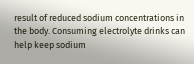result of reduced sodium concentrations in the body. Consuming electrolyte drinks can help keep sodium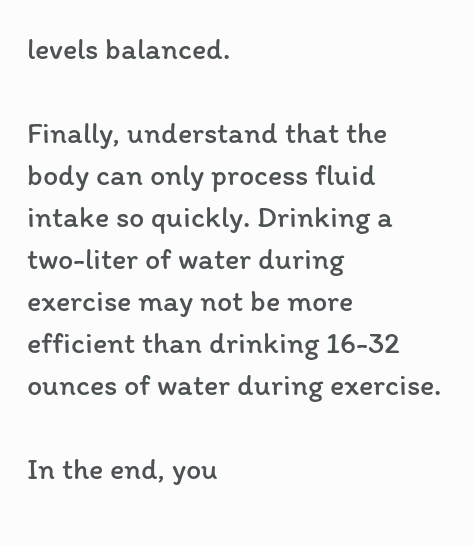levels balanced.

Finally, understand that the body can only process fluid intake so quickly. Drinking a two-liter of water during exercise may not be more efficient than drinking 16-32 ounces of water during exercise.

In the end, you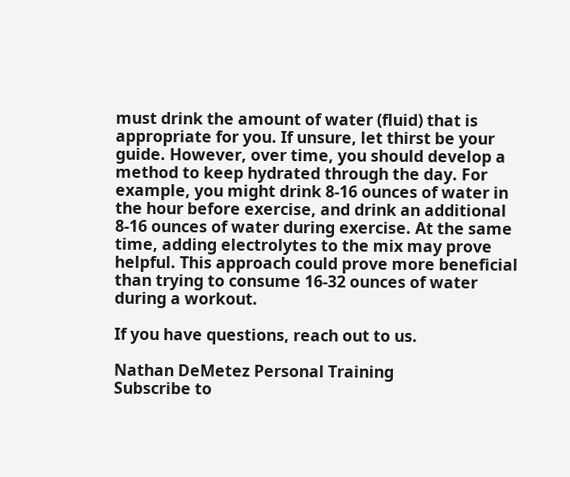must drink the amount of water (fluid) that is appropriate for you. If unsure, let thirst be your guide. However, over time, you should develop a method to keep hydrated through the day. For example, you might drink 8-16 ounces of water in the hour before exercise, and drink an additional 8-16 ounces of water during exercise. At the same time, adding electrolytes to the mix may prove helpful. This approach could prove more beneficial than trying to consume 16-32 ounces of water during a workout.

If you have questions, reach out to us.

Nathan DeMetez Personal Training
Subscribe to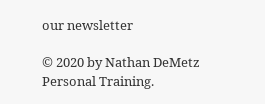our newsletter

© 2020 by Nathan DeMetz Personal Training.